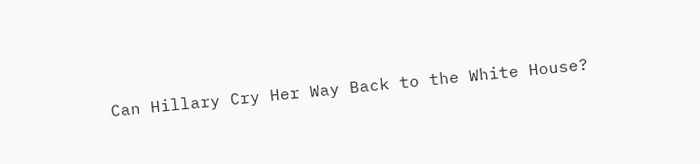Can Hillary Cry Her Way Back to the White House?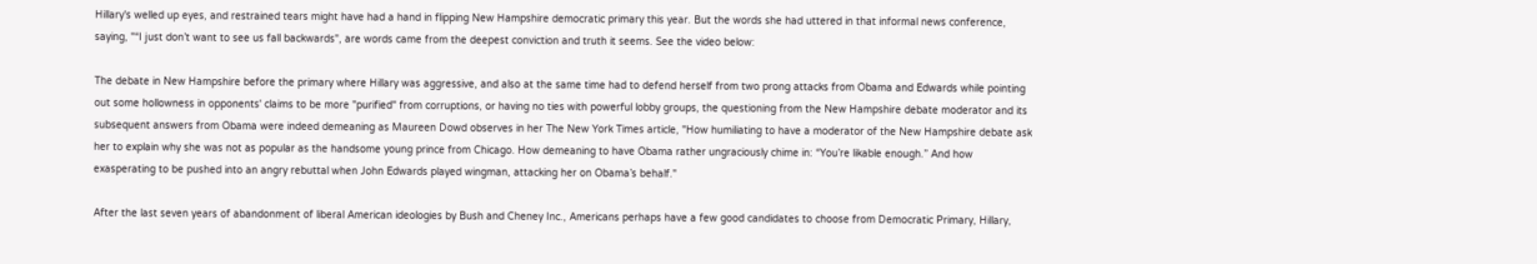Hillary's welled up eyes, and restrained tears might have had a hand in flipping New Hampshire democratic primary this year. But the words she had uttered in that informal news conference, saying, "“I just don’t want to see us fall backwards", are words came from the deepest conviction and truth it seems. See the video below:

The debate in New Hampshire before the primary where Hillary was aggressive, and also at the same time had to defend herself from two prong attacks from Obama and Edwards while pointing out some hollowness in opponents' claims to be more "purified" from corruptions, or having no ties with powerful lobby groups, the questioning from the New Hampshire debate moderator and its subsequent answers from Obama were indeed demeaning as Maureen Dowd observes in her The New York Times article, "How humiliating to have a moderator of the New Hampshire debate ask her to explain why she was not as popular as the handsome young prince from Chicago. How demeaning to have Obama rather ungraciously chime in: “You’re likable enough.” And how exasperating to be pushed into an angry rebuttal when John Edwards played wingman, attacking her on Obama’s behalf."

After the last seven years of abandonment of liberal American ideologies by Bush and Cheney Inc., Americans perhaps have a few good candidates to choose from Democratic Primary, Hillary,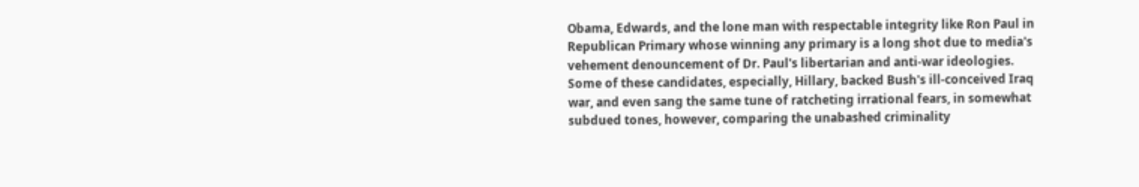Obama, Edwards, and the lone man with respectable integrity like Ron Paul in Republican Primary whose winning any primary is a long shot due to media's vehement denouncement of Dr. Paul's libertarian and anti-war ideologies. Some of these candidates, especially, Hillary, backed Bush's ill-conceived Iraq war, and even sang the same tune of ratcheting irrational fears, in somewhat subdued tones, however, comparing the unabashed criminality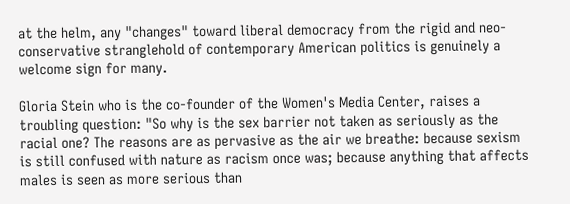at the helm, any "changes" toward liberal democracy from the rigid and neo-conservative stranglehold of contemporary American politics is genuinely a welcome sign for many.

Gloria Stein who is the co-founder of the Women's Media Center, raises a troubling question: "So why is the sex barrier not taken as seriously as the racial one? The reasons are as pervasive as the air we breathe: because sexism is still confused with nature as racism once was; because anything that affects males is seen as more serious than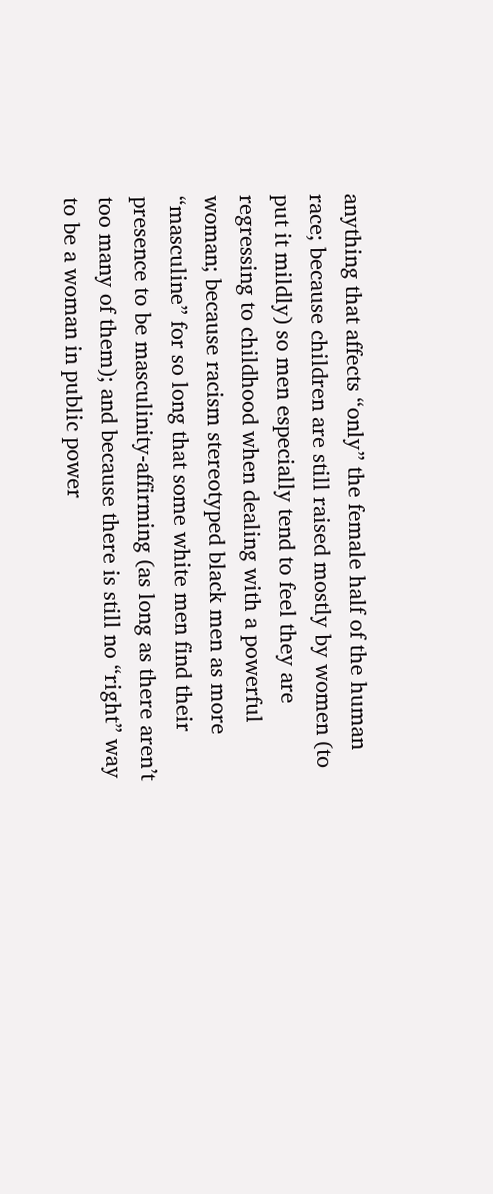anything that affects “only” the female half of the human race; because children are still raised mostly by women (to put it mildly) so men especially tend to feel they are regressing to childhood when dealing with a powerful woman; because racism stereotyped black men as more “masculine” for so long that some white men find their presence to be masculinity-affirming (as long as there aren’t too many of them); and because there is still no “right” way to be a woman in public power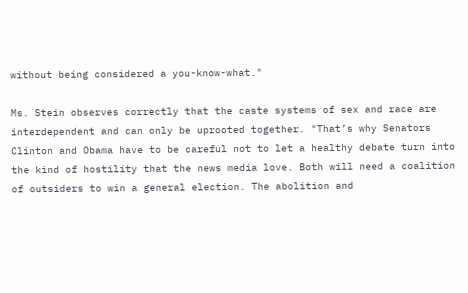without being considered a you-know-what."

Ms. Stein observes correctly that the caste systems of sex and race are interdependent and can only be uprooted together. "That’s why Senators Clinton and Obama have to be careful not to let a healthy debate turn into the kind of hostility that the news media love. Both will need a coalition of outsiders to win a general election. The abolition and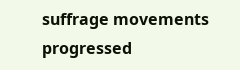suffrage movements progressed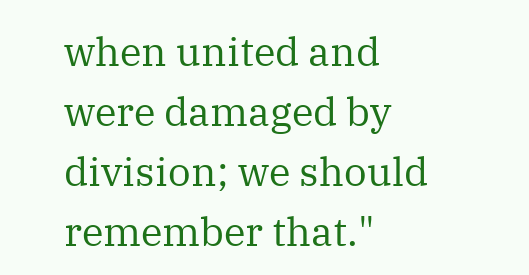when united and were damaged by division; we should remember that."